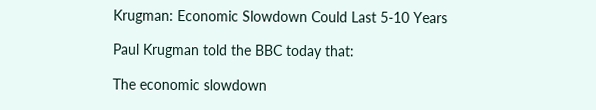Krugman: Economic Slowdown Could Last 5-10 Years

Paul Krugman told the BBC today that:

The economic slowdown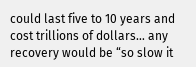could last five to 10 years and cost trillions of dollars… any recovery would be “so slow it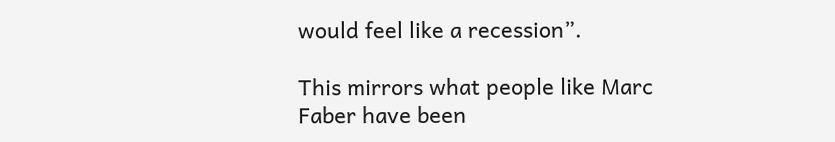would feel like a recession”.

This mirrors what people like Marc Faber have been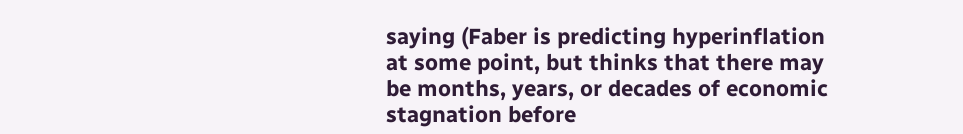saying (Faber is predicting hyperinflation at some point, but thinks that there may be months, years, or decades of economic stagnation before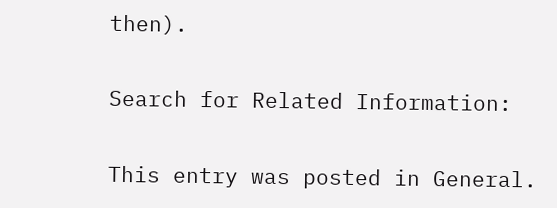then).

Search for Related Information:

This entry was posted in General.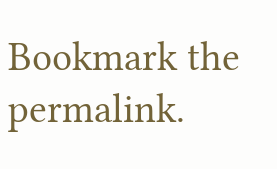Bookmark the permalink.